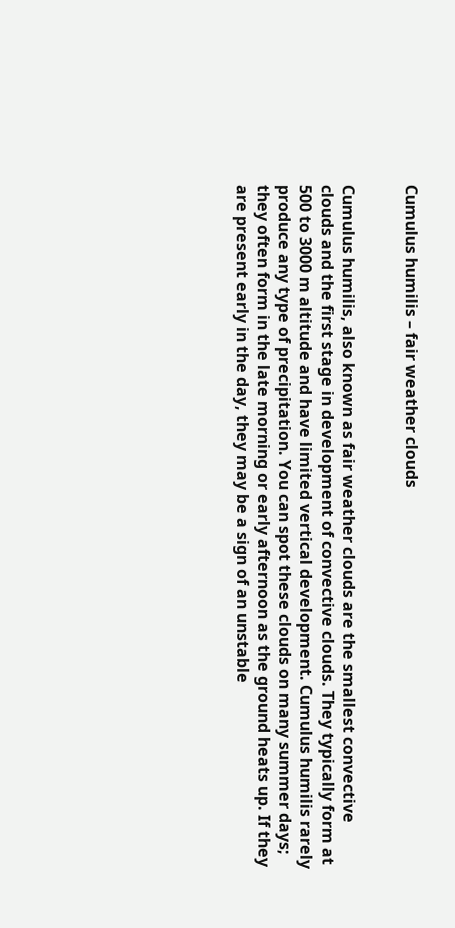Cumulus humilis – fair weather clouds


Cumulus humilis, also known as fair weather clouds are the smallest convective clouds and the first stage in development of convective clouds. They typically form at 500 to 3000 m altitude and have limited vertical development. Cumulus humilis rarely produce any type of precipitation. You can spot these clouds on many summer days; they often form in the late morning or early afternoon as the ground heats up. If they are present early in the day, they may be a sign of an unstable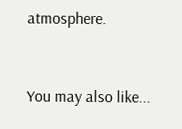atmosphere.


You may also like...